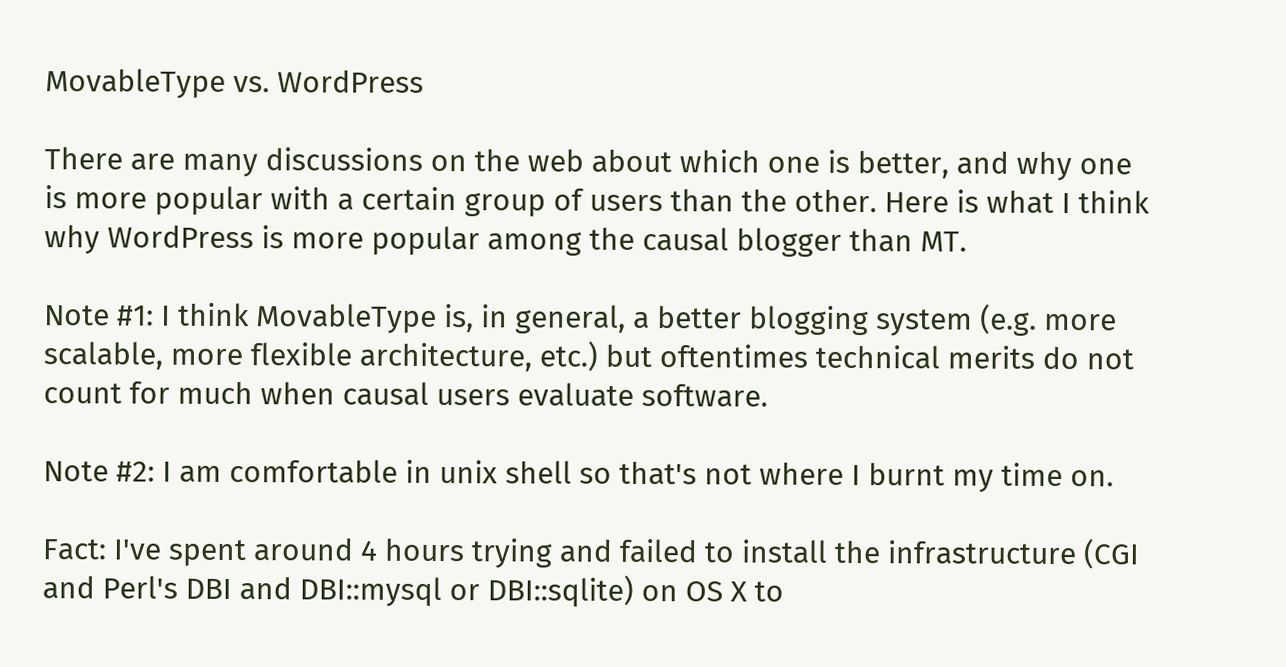MovableType vs. WordPress

There are many discussions on the web about which one is better, and why one is more popular with a certain group of users than the other. Here is what I think why WordPress is more popular among the causal blogger than MT.

Note #1: I think MovableType is, in general, a better blogging system (e.g. more scalable, more flexible architecture, etc.) but oftentimes technical merits do not count for much when causal users evaluate software.

Note #2: I am comfortable in unix shell so that's not where I burnt my time on.

Fact: I've spent around 4 hours trying and failed to install the infrastructure (CGI and Perl's DBI and DBI::mysql or DBI::sqlite) on OS X to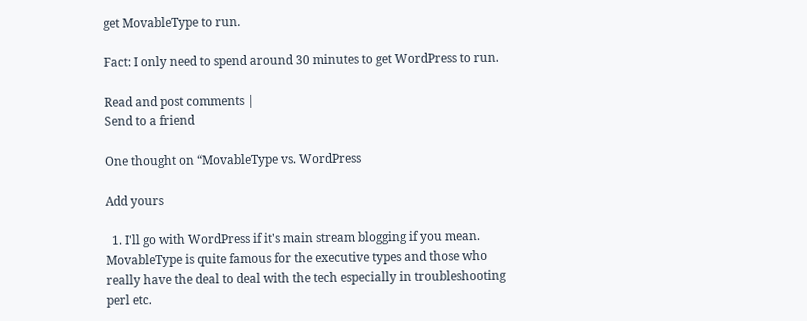get MovableType to run.

Fact: I only need to spend around 30 minutes to get WordPress to run.

Read and post comments |
Send to a friend

One thought on “MovableType vs. WordPress

Add yours

  1. I'll go with WordPress if it's main stream blogging if you mean. MovableType is quite famous for the executive types and those who really have the deal to deal with the tech especially in troubleshooting perl etc.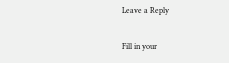Leave a Reply

Fill in your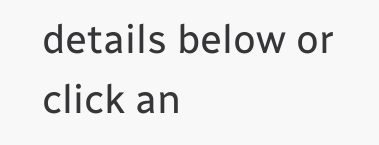details below or click an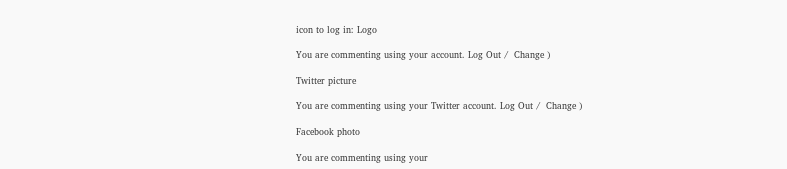icon to log in: Logo

You are commenting using your account. Log Out /  Change )

Twitter picture

You are commenting using your Twitter account. Log Out /  Change )

Facebook photo

You are commenting using your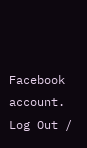Facebook account. Log Out /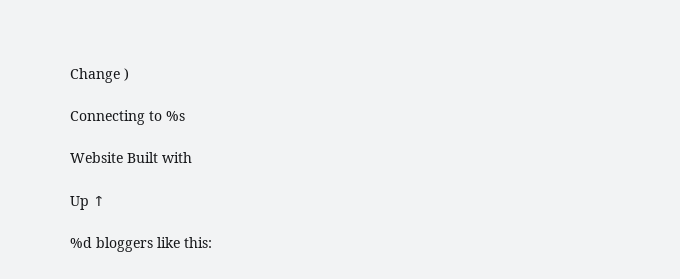Change )

Connecting to %s

Website Built with

Up ↑

%d bloggers like this: